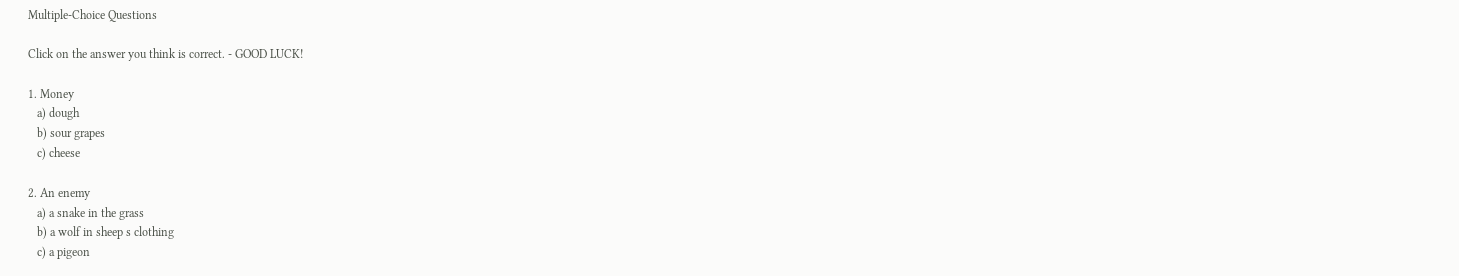Multiple-Choice Questions

Click on the answer you think is correct. - GOOD LUCK!

1. Money
   a) dough
   b) sour grapes
   c) cheese

2. An enemy
   a) a snake in the grass
   b) a wolf in sheep s clothing
   c) a pigeon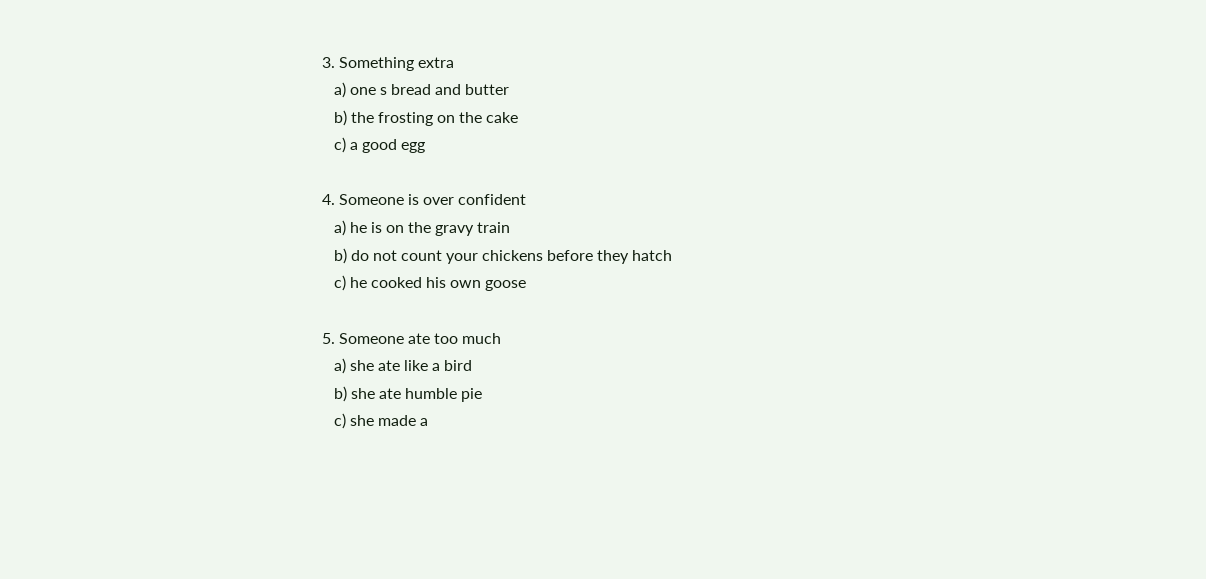3. Something extra
   a) one s bread and butter
   b) the frosting on the cake
   c) a good egg

4. Someone is over confident
   a) he is on the gravy train
   b) do not count your chickens before they hatch
   c) he cooked his own goose

5. Someone ate too much
   a) she ate like a bird
   b) she ate humble pie
   c) she made a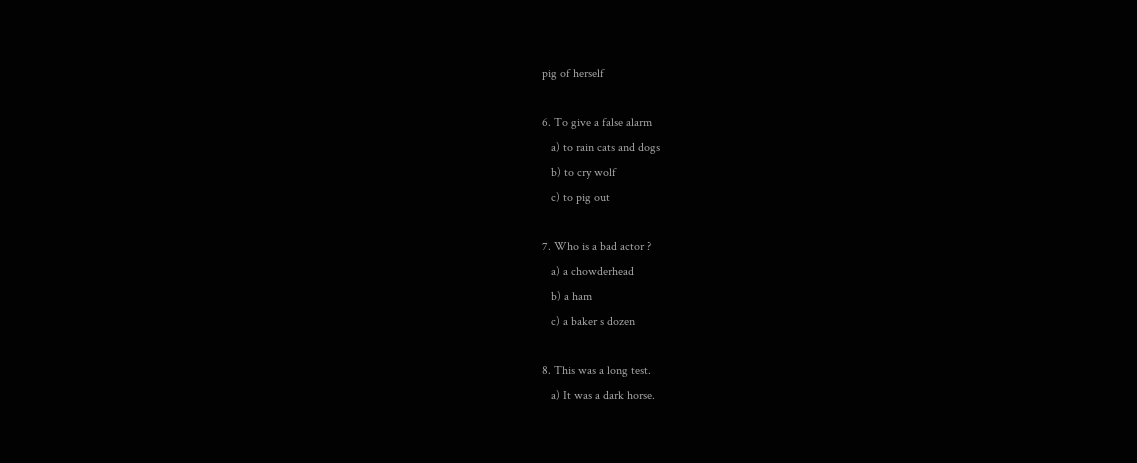pig of herself

6. To give a false alarm
   a) to rain cats and dogs
   b) to cry wolf
   c) to pig out

7. Who is a bad actor ?
   a) a chowderhead
   b) a ham
   c) a baker s dozen

8. This was a long test.
   a) It was a dark horse.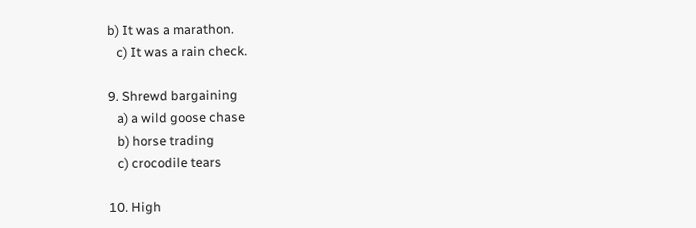b) It was a marathon.
   c) It was a rain check.

9. Shrewd bargaining
   a) a wild goose chase
   b) horse trading
   c) crocodile tears

10. High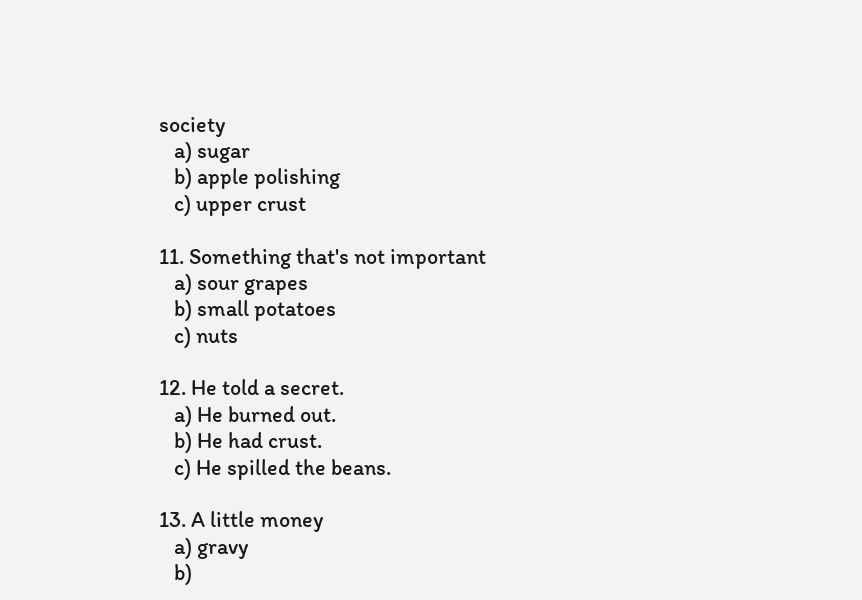society
   a) sugar
   b) apple polishing
   c) upper crust

11. Something that's not important
   a) sour grapes
   b) small potatoes
   c) nuts

12. He told a secret.
   a) He burned out.
   b) He had crust.
   c) He spilled the beans.

13. A little money
   a) gravy
   b)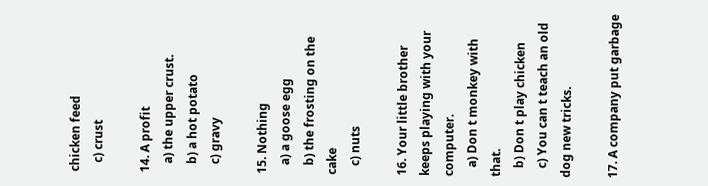chicken feed
   c) crust

14. A profit
   a) the upper crust.
   b) a hot potato
   c) gravy

15. Nothing
   a) a goose egg
   b) the frosting on the cake
   c) nuts

16. Your little brother keeps playing with your computer.
   a) Don t monkey with that.
   b) Don t play chicken
   c) You can t teach an old dog new tricks.

17. A company put garbage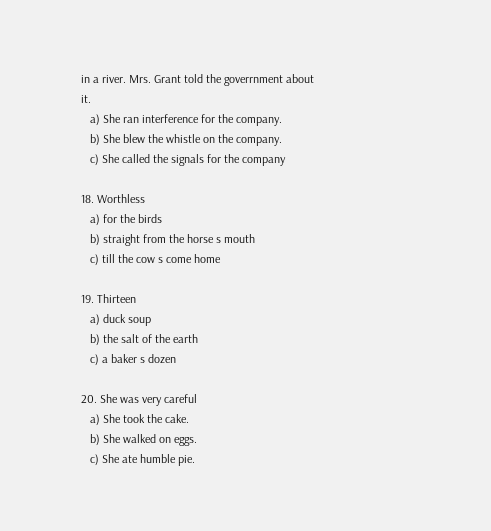in a river. Mrs. Grant told the goverrnment about it.
   a) She ran interference for the company.
   b) She blew the whistle on the company.
   c) She called the signals for the company

18. Worthless
   a) for the birds
   b) straight from the horse s mouth
   c) till the cow s come home

19. Thirteen
   a) duck soup
   b) the salt of the earth
   c) a baker s dozen

20. She was very careful
   a) She took the cake.
   b) She walked on eggs.
   c) She ate humble pie.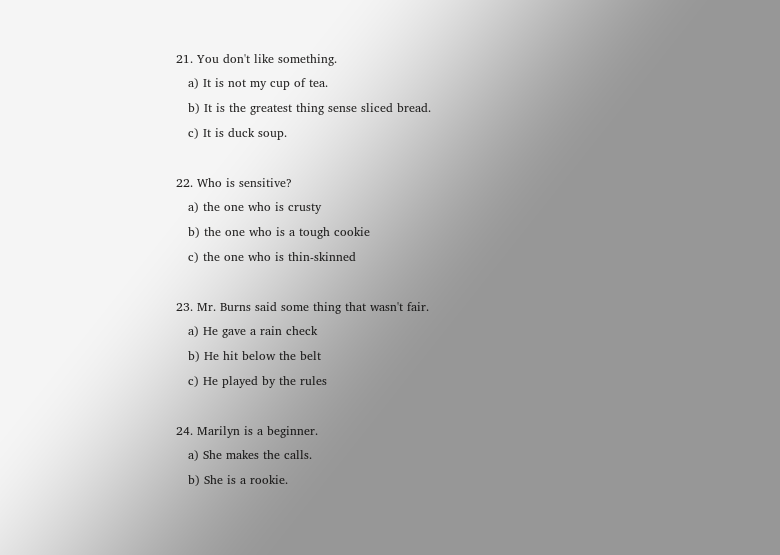21. You don't like something.
   a) It is not my cup of tea.
   b) It is the greatest thing sense sliced bread.
   c) It is duck soup.

22. Who is sensitive?
   a) the one who is crusty
   b) the one who is a tough cookie
   c) the one who is thin-skinned

23. Mr. Burns said some thing that wasn't fair.
   a) He gave a rain check
   b) He hit below the belt
   c) He played by the rules

24. Marilyn is a beginner.
   a) She makes the calls.
   b) She is a rookie.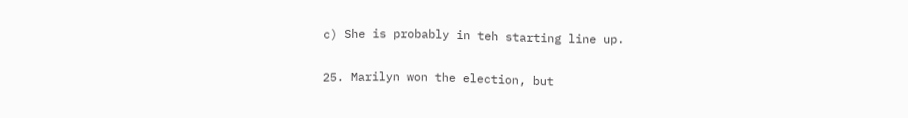c) She is probably in teh starting line up.

25. Marilyn won the election, but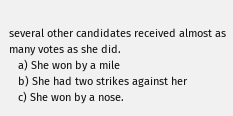several other candidates received almost as many votes as she did.
   a) She won by a mile
   b) She had two strikes against her
   c) She won by a nose.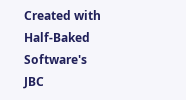Created with Half-Baked Software's JBC